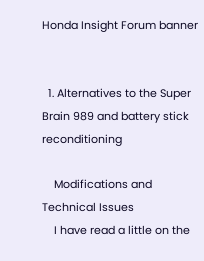Honda Insight Forum banner


  1. Alternatives to the Super Brain 989 and battery stick reconditioning

    Modifications and Technical Issues
    I have read a little on the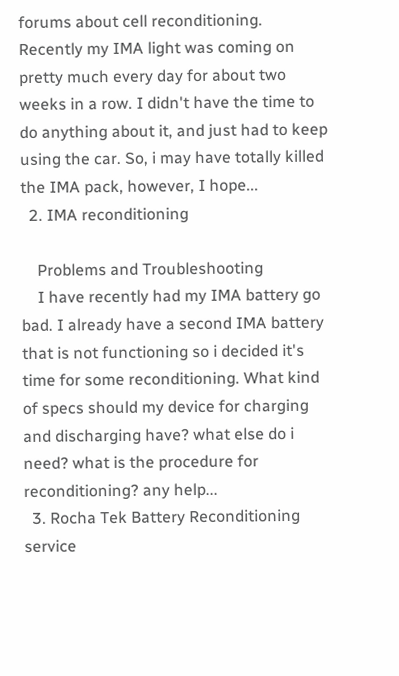forums about cell reconditioning. Recently my IMA light was coming on pretty much every day for about two weeks in a row. I didn't have the time to do anything about it, and just had to keep using the car. So, i may have totally killed the IMA pack, however, I hope...
  2. IMA reconditioning

    Problems and Troubleshooting
    I have recently had my IMA battery go bad. I already have a second IMA battery that is not functioning so i decided it's time for some reconditioning. What kind of specs should my device for charging and discharging have? what else do i need? what is the procedure for reconditioning? any help...
  3. Rocha Tek Battery Reconditioning service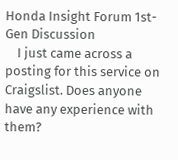Honda Insight Forum 1st-Gen Discussion
    I just came across a posting for this service on Craigslist. Does anyone have any experience with them?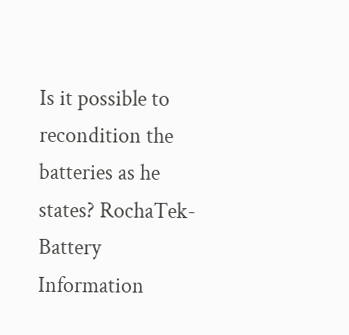Is it possible to recondition the batteries as he states? RochaTek-Battery Information